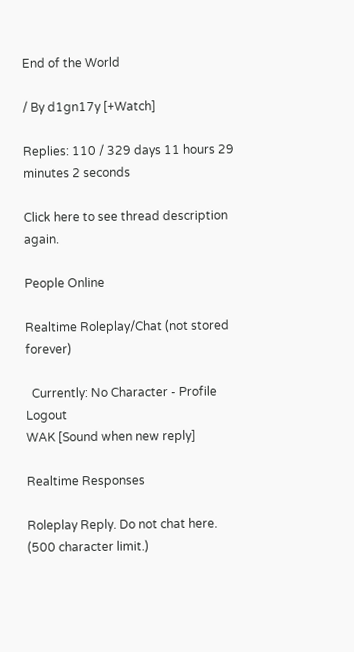End of the World

/ By d1gn17y [+Watch]

Replies: 110 / 329 days 11 hours 29 minutes 2 seconds

Click here to see thread description again.

People Online

Realtime Roleplay/Chat (not stored forever)

  Currently: No Character - Profile Logout
WAK [Sound when new reply]

Realtime Responses

Roleplay Reply. Do not chat here. (500 character limit.)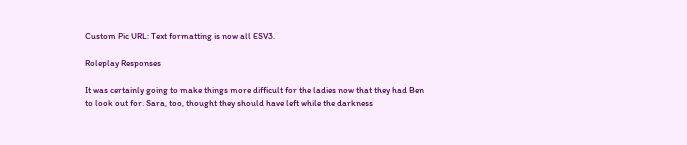Custom Pic URL: Text formatting is now all ESV3.

Roleplay Responses

It was certainly going to make things more difficult for the ladies now that they had Ben to look out for. Sara, too, thought they should have left while the darkness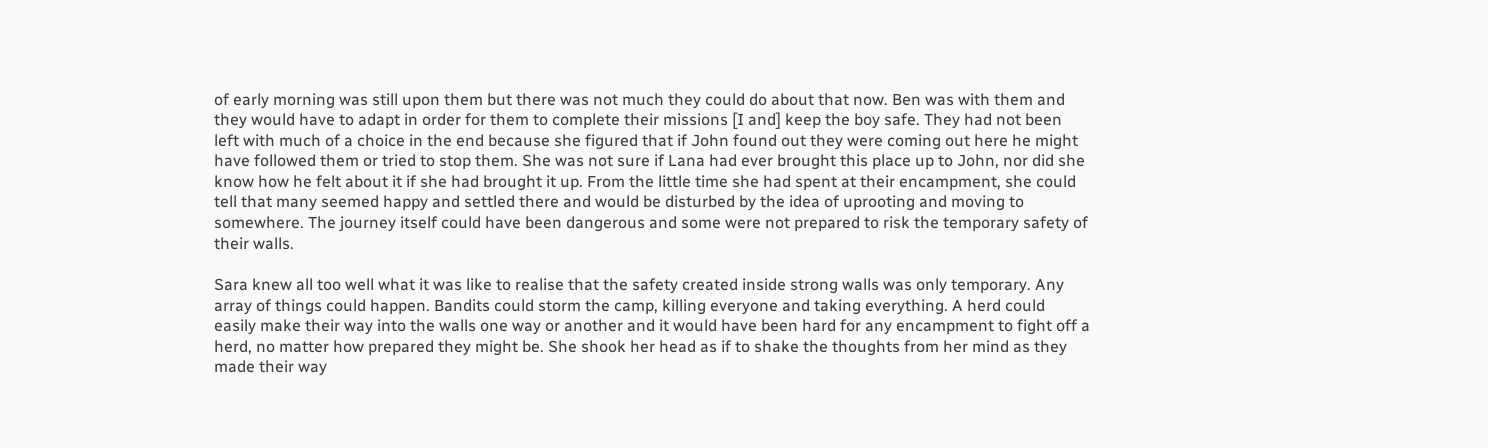of early morning was still upon them but there was not much they could do about that now. Ben was with them and they would have to adapt in order for them to complete their missions [I and] keep the boy safe. They had not been left with much of a choice in the end because she figured that if John found out they were coming out here he might have followed them or tried to stop them. She was not sure if Lana had ever brought this place up to John, nor did she know how he felt about it if she had brought it up. From the little time she had spent at their encampment, she could tell that many seemed happy and settled there and would be disturbed by the idea of uprooting and moving to somewhere. The journey itself could have been dangerous and some were not prepared to risk the temporary safety of their walls.

Sara knew all too well what it was like to realise that the safety created inside strong walls was only temporary. Any array of things could happen. Bandits could storm the camp, killing everyone and taking everything. A herd could easily make their way into the walls one way or another and it would have been hard for any encampment to fight off a herd, no matter how prepared they might be. She shook her head as if to shake the thoughts from her mind as they made their way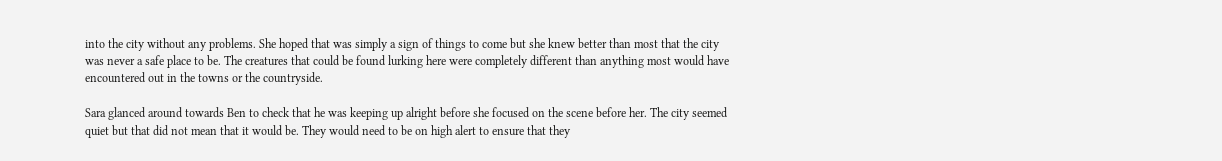into the city without any problems. She hoped that was simply a sign of things to come but she knew better than most that the city was never a safe place to be. The creatures that could be found lurking here were completely different than anything most would have encountered out in the towns or the countryside.

Sara glanced around towards Ben to check that he was keeping up alright before she focused on the scene before her. The city seemed quiet but that did not mean that it would be. They would need to be on high alert to ensure that they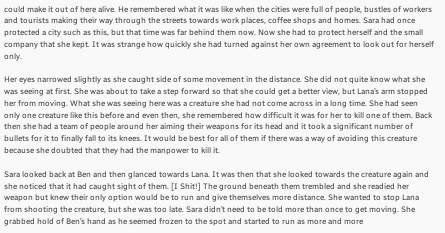could make it out of here alive. He remembered what it was like when the cities were full of people, bustles of workers and tourists making their way through the streets towards work places, coffee shops and homes. Sara had once protected a city such as this, but that time was far behind them now. Now she had to protect herself and the small company that she kept. It was strange how quickly she had turned against her own agreement to look out for herself only.

Her eyes narrowed slightly as she caught side of some movement in the distance. She did not quite know what she was seeing at first. She was about to take a step forward so that she could get a better view, but Lana’s arm stopped her from moving. What she was seeing here was a creature she had not come across in a long time. She had seen only one creature like this before and even then, she remembered how difficult it was for her to kill one of them. Back then she had a team of people around her aiming their weapons for its head and it took a significant number of bullets for it to finally fall to its knees. It would be best for all of them if there was a way of avoiding this creature because she doubted that they had the manpower to kill it.

Sara looked back at Ben and then glanced towards Lana. It was then that she looked towards the creature again and she noticed that it had caught sight of them. [I Shit!] The ground beneath them trembled and she readied her weapon but knew their only option would be to run and give themselves more distance. She wanted to stop Lana from shooting the creature, but she was too late. Sara didn’t need to be told more than once to get moving. She grabbed hold of Ben’s hand as he seemed frozen to the spot and started to run as more and more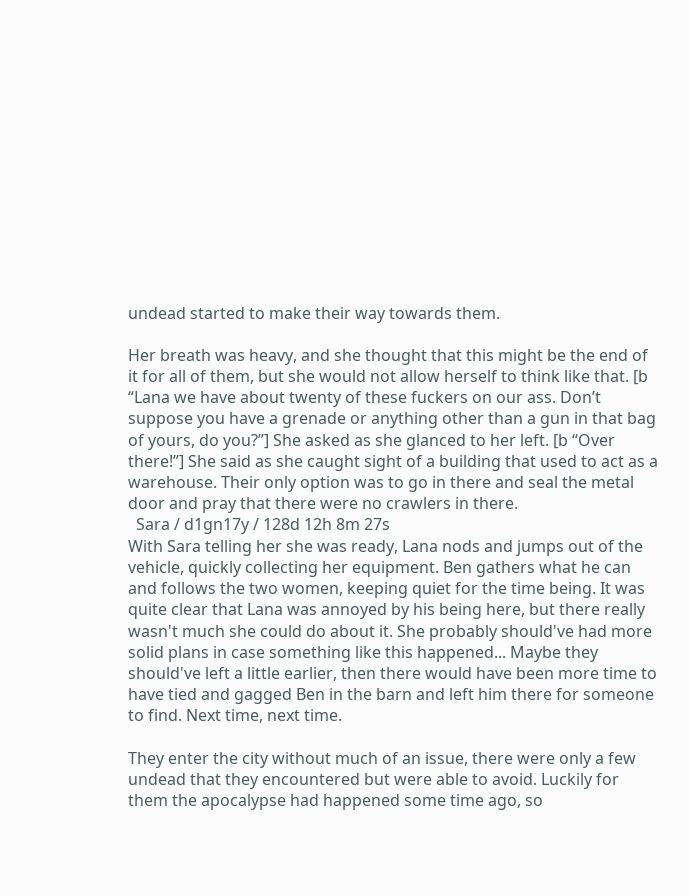undead started to make their way towards them.

Her breath was heavy, and she thought that this might be the end of it for all of them, but she would not allow herself to think like that. [b “Lana we have about twenty of these fuckers on our ass. Don’t suppose you have a grenade or anything other than a gun in that bag of yours, do you?”] She asked as she glanced to her left. [b “Over there!”] She said as she caught sight of a building that used to act as a warehouse. Their only option was to go in there and seal the metal door and pray that there were no crawlers in there.
  Sara / d1gn17y / 128d 12h 8m 27s
With Sara telling her she was ready, Lana nods and jumps out of the vehicle, quickly collecting her equipment. Ben gathers what he can and follows the two women, keeping quiet for the time being. It was quite clear that Lana was annoyed by his being here, but there really wasn't much she could do about it. She probably should've had more solid plans in case something like this happened... Maybe they should've left a little earlier, then there would have been more time to have tied and gagged Ben in the barn and left him there for someone to find. Next time, next time.

They enter the city without much of an issue, there were only a few undead that they encountered but were able to avoid. Luckily for them the apocalypse had happened some time ago, so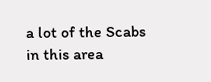a lot of the Scabs in this area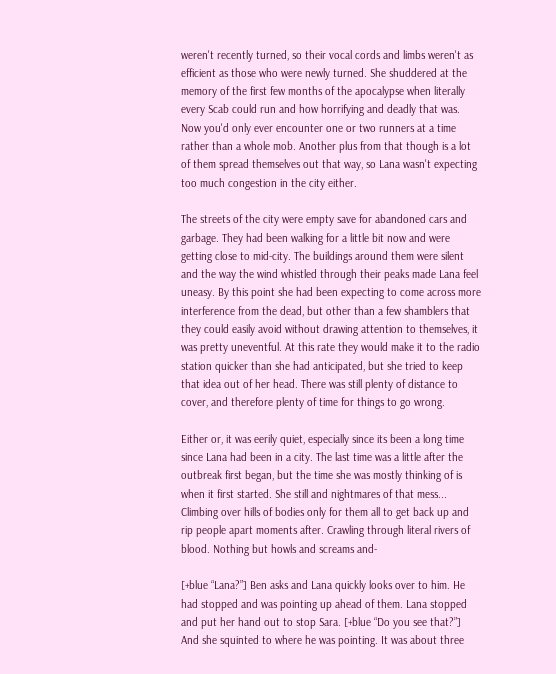weren't recently turned, so their vocal cords and limbs weren't as efficient as those who were newly turned. She shuddered at the memory of the first few months of the apocalypse when literally every Scab could run and how horrifying and deadly that was. Now you'd only ever encounter one or two runners at a time rather than a whole mob. Another plus from that though is a lot of them spread themselves out that way, so Lana wasn't expecting too much congestion in the city either.

The streets of the city were empty save for abandoned cars and garbage. They had been walking for a little bit now and were getting close to mid-city. The buildings around them were silent and the way the wind whistled through their peaks made Lana feel uneasy. By this point she had been expecting to come across more interference from the dead, but other than a few shamblers that they could easily avoid without drawing attention to themselves, it was pretty uneventful. At this rate they would make it to the radio station quicker than she had anticipated, but she tried to keep that idea out of her head. There was still plenty of distance to cover, and therefore plenty of time for things to go wrong.

Either or, it was eerily quiet, especially since its been a long time since Lana had been in a city. The last time was a little after the outbreak first began, but the time she was mostly thinking of is when it first started. She still and nightmares of that mess... Climbing over hills of bodies only for them all to get back up and rip people apart moments after. Crawling through literal rivers of blood. Nothing but howls and screams and-

[+blue “Lana?”] Ben asks and Lana quickly looks over to him. He had stopped and was pointing up ahead of them. Lana stopped and put her hand out to stop Sara. [+blue “Do you see that?”] And she squinted to where he was pointing. It was about three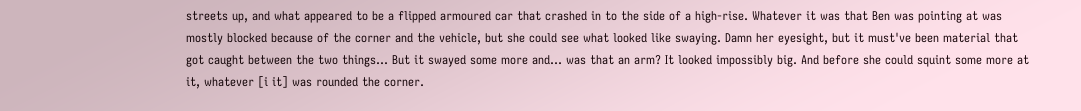streets up, and what appeared to be a flipped armoured car that crashed in to the side of a high-rise. Whatever it was that Ben was pointing at was mostly blocked because of the corner and the vehicle, but she could see what looked like swaying. Damn her eyesight, but it must've been material that got caught between the two things... But it swayed some more and... was that an arm? It looked impossibly big. And before she could squint some more at it, whatever [i it] was rounded the corner.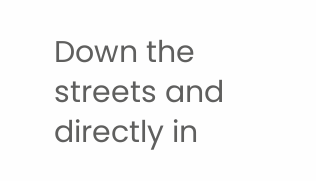Down the streets and directly in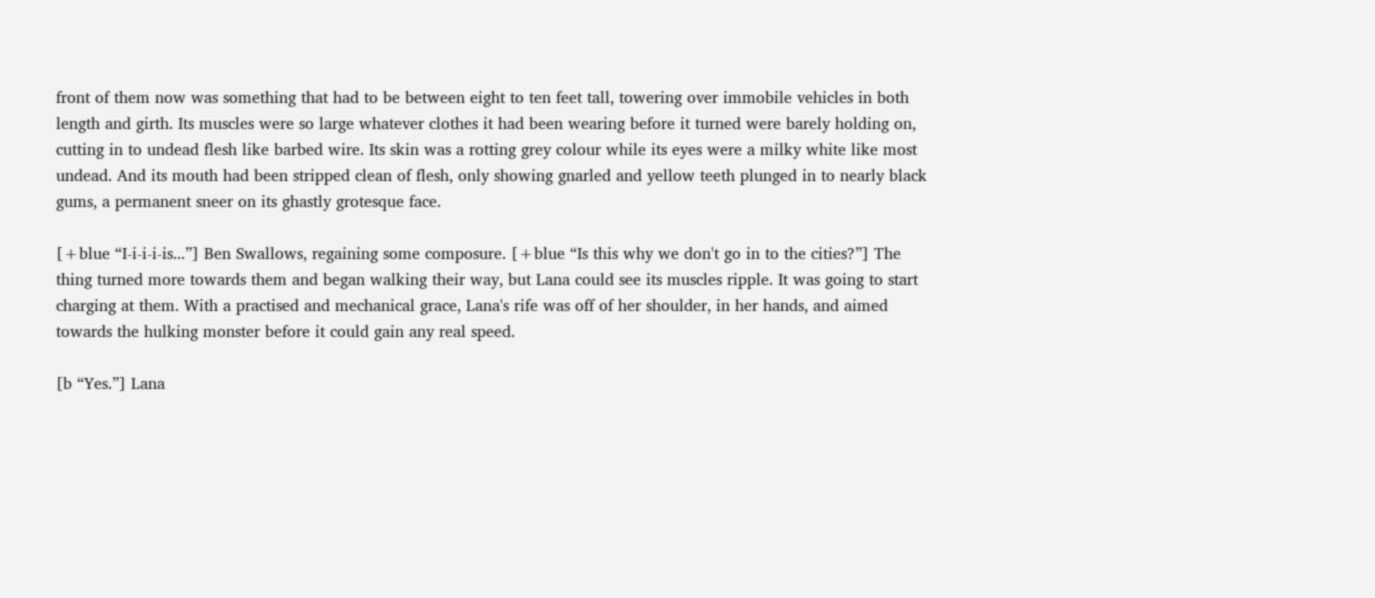front of them now was something that had to be between eight to ten feet tall, towering over immobile vehicles in both length and girth. Its muscles were so large whatever clothes it had been wearing before it turned were barely holding on, cutting in to undead flesh like barbed wire. Its skin was a rotting grey colour while its eyes were a milky white like most undead. And its mouth had been stripped clean of flesh, only showing gnarled and yellow teeth plunged in to nearly black gums, a permanent sneer on its ghastly grotesque face.

[+blue “I-i-i-i-is...”] Ben Swallows, regaining some composure. [+blue “Is this why we don't go in to the cities?”] The thing turned more towards them and began walking their way, but Lana could see its muscles ripple. It was going to start charging at them. With a practised and mechanical grace, Lana's rife was off of her shoulder, in her hands, and aimed towards the hulking monster before it could gain any real speed.

[b “Yes.”] Lana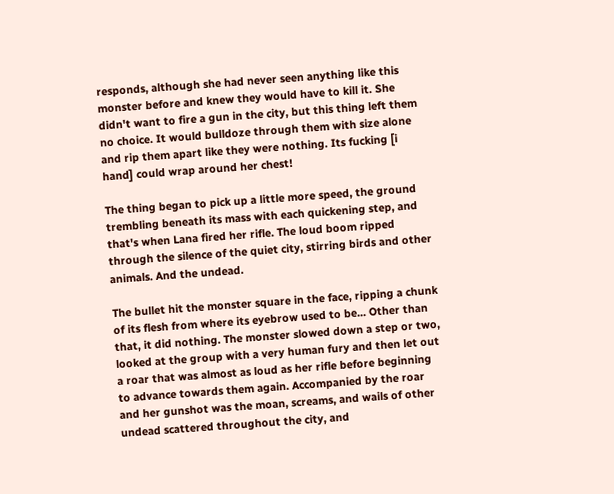responds, although she had never seen anything like this monster before and knew they would have to kill it. She didn't want to fire a gun in the city, but this thing left them no choice. It would bulldoze through them with size alone and rip them apart like they were nothing. Its fucking [i hand] could wrap around her chest!

The thing began to pick up a little more speed, the ground trembling beneath its mass with each quickening step, and that's when Lana fired her rifle. The loud boom ripped through the silence of the quiet city, stirring birds and other animals. And the undead.

The bullet hit the monster square in the face, ripping a chunk of its flesh from where its eyebrow used to be... Other than that, it did nothing. The monster slowed down a step or two, looked at the group with a very human fury and then let out a roar that was almost as loud as her rifle before beginning to advance towards them again. Accompanied by the roar and her gunshot was the moan, screams, and wails of other undead scattered throughout the city, and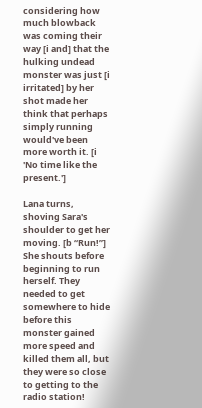considering how much blowback was coming their way [i and] that the hulking undead monster was just [i irritated] by her shot made her think that perhaps simply running would've been more worth it. [i 'No time like the present.']

Lana turns, shoving Sara's shoulder to get her moving. [b “Run!”] She shouts before beginning to run herself. They needed to get somewhere to hide before this monster gained more speed and killed them all, but they were so close to getting to the radio station!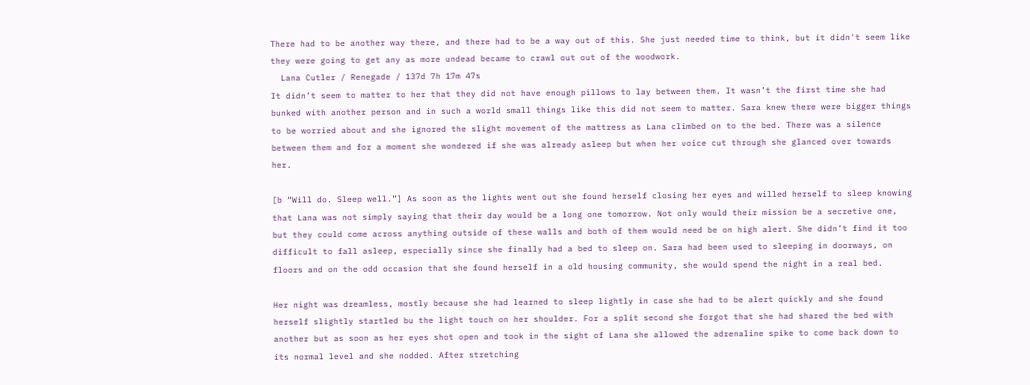There had to be another way there, and there had to be a way out of this. She just needed time to think, but it didn't seem like they were going to get any as more undead became to crawl out out of the woodwork.
  Lana Cutler / Renegade / 137d 7h 17m 47s
It didn’t seem to matter to her that they did not have enough pillows to lay between them. It wasn’t the first time she had bunked with another person and in such a world small things like this did not seem to matter. Sara knew there were bigger things to be worried about and she ignored the slight movement of the mattress as Lana climbed on to the bed. There was a silence between them and for a moment she wondered if she was already asleep but when her voice cut through she glanced over towards her.

[b “Will do. Sleep well.”] As soon as the lights went out she found herself closing her eyes and willed herself to sleep knowing that Lana was not simply saying that their day would be a long one tomorrow. Not only would their mission be a secretive one, but they could come across anything outside of these walls and both of them would need be on high alert. She didn’t find it too difficult to fall asleep, especially since she finally had a bed to sleep on. Sara had been used to sleeping in doorways, on floors and on the odd occasion that she found herself in a old housing community, she would spend the night in a real bed.

Her night was dreamless, mostly because she had learned to sleep lightly in case she had to be alert quickly and she found herself slightly startled bu the light touch on her shoulder. For a split second she forgot that she had shared the bed with another but as soon as her eyes shot open and took in the sight of Lana she allowed the adrenaline spike to come back down to its normal level and she nodded. After stretching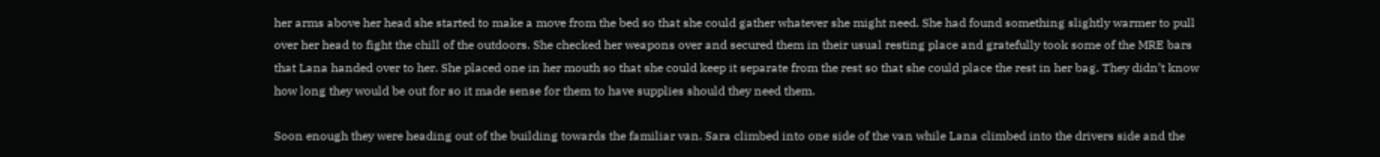her arms above her head she started to make a move from the bed so that she could gather whatever she might need. She had found something slightly warmer to pull over her head to fight the chill of the outdoors. She checked her weapons over and secured them in their usual resting place and gratefully took some of the MRE bars that Lana handed over to her. She placed one in her mouth so that she could keep it separate from the rest so that she could place the rest in her bag. They didn’t know how long they would be out for so it made sense for them to have supplies should they need them.

Soon enough they were heading out of the building towards the familiar van. Sara climbed into one side of the van while Lana climbed into the drivers side and the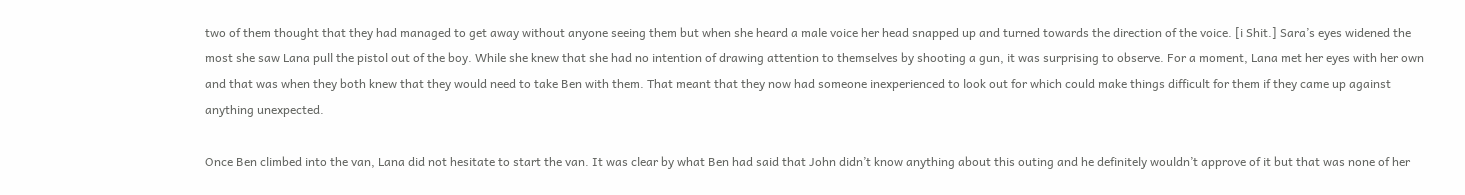two of them thought that they had managed to get away without anyone seeing them but when she heard a male voice her head snapped up and turned towards the direction of the voice. [i Shit.] Sara’s eyes widened the most she saw Lana pull the pistol out of the boy. While she knew that she had no intention of drawing attention to themselves by shooting a gun, it was surprising to observe. For a moment, Lana met her eyes with her own and that was when they both knew that they would need to take Ben with them. That meant that they now had someone inexperienced to look out for which could make things difficult for them if they came up against anything unexpected.

Once Ben climbed into the van, Lana did not hesitate to start the van. It was clear by what Ben had said that John didn’t know anything about this outing and he definitely wouldn’t approve of it but that was none of her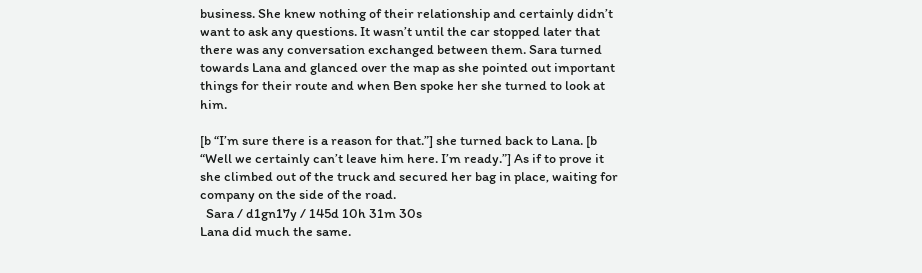business. She knew nothing of their relationship and certainly didn’t want to ask any questions. It wasn’t until the car stopped later that there was any conversation exchanged between them. Sara turned towards Lana and glanced over the map as she pointed out important things for their route and when Ben spoke her she turned to look at him.

[b “I’m sure there is a reason for that.”] she turned back to Lana. [b “Well we certainly can’t leave him here. I’m ready.”] As if to prove it she climbed out of the truck and secured her bag in place, waiting for company on the side of the road.
  Sara / d1gn17y / 145d 10h 31m 30s
Lana did much the same.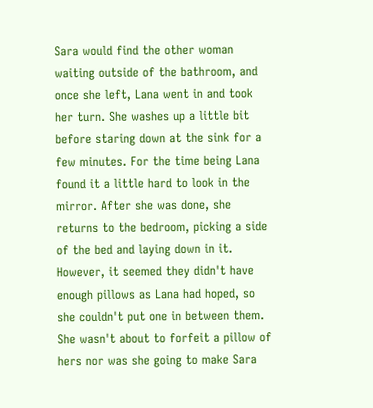Sara would find the other woman waiting outside of the bathroom, and once she left, Lana went in and took her turn. She washes up a little bit before staring down at the sink for a few minutes. For the time being Lana found it a little hard to look in the mirror. After she was done, she returns to the bedroom, picking a side of the bed and laying down in it. However, it seemed they didn't have enough pillows as Lana had hoped, so she couldn't put one in between them. She wasn't about to forfeit a pillow of hers nor was she going to make Sara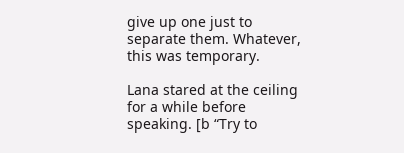give up one just to separate them. Whatever, this was temporary.

Lana stared at the ceiling for a while before speaking. [b “Try to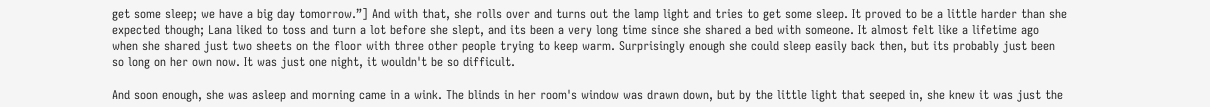get some sleep; we have a big day tomorrow.”] And with that, she rolls over and turns out the lamp light and tries to get some sleep. It proved to be a little harder than she expected though; Lana liked to toss and turn a lot before she slept, and its been a very long time since she shared a bed with someone. It almost felt like a lifetime ago when she shared just two sheets on the floor with three other people trying to keep warm. Surprisingly enough she could sleep easily back then, but its probably just been so long on her own now. It was just one night, it wouldn't be so difficult.

And soon enough, she was asleep and morning came in a wink. The blinds in her room's window was drawn down, but by the little light that seeped in, she knew it was just the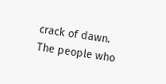crack of dawn. The people who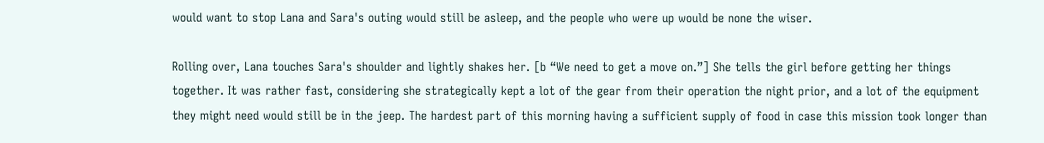would want to stop Lana and Sara's outing would still be asleep, and the people who were up would be none the wiser.

Rolling over, Lana touches Sara's shoulder and lightly shakes her. [b “We need to get a move on.”] She tells the girl before getting her things together. It was rather fast, considering she strategically kept a lot of the gear from their operation the night prior, and a lot of the equipment they might need would still be in the jeep. The hardest part of this morning having a sufficient supply of food in case this mission took longer than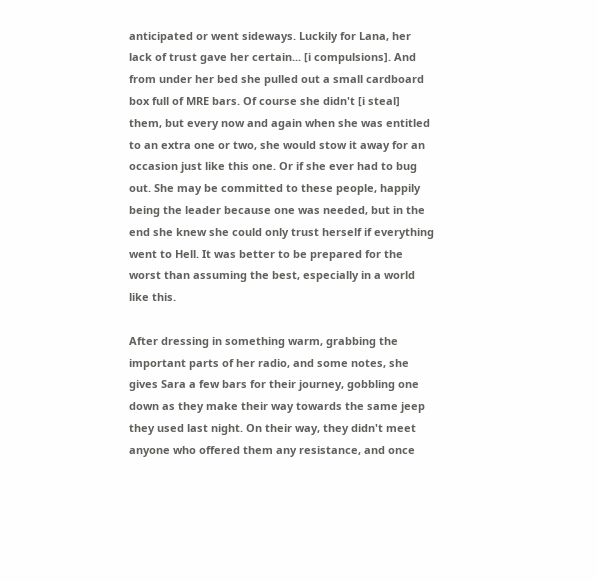anticipated or went sideways. Luckily for Lana, her lack of trust gave her certain... [i compulsions]. And from under her bed she pulled out a small cardboard box full of MRE bars. Of course she didn't [i steal] them, but every now and again when she was entitled to an extra one or two, she would stow it away for an occasion just like this one. Or if she ever had to bug out. She may be committed to these people, happily being the leader because one was needed, but in the end she knew she could only trust herself if everything went to Hell. It was better to be prepared for the worst than assuming the best, especially in a world like this.

After dressing in something warm, grabbing the important parts of her radio, and some notes, she gives Sara a few bars for their journey, gobbling one down as they make their way towards the same jeep they used last night. On their way, they didn't meet anyone who offered them any resistance, and once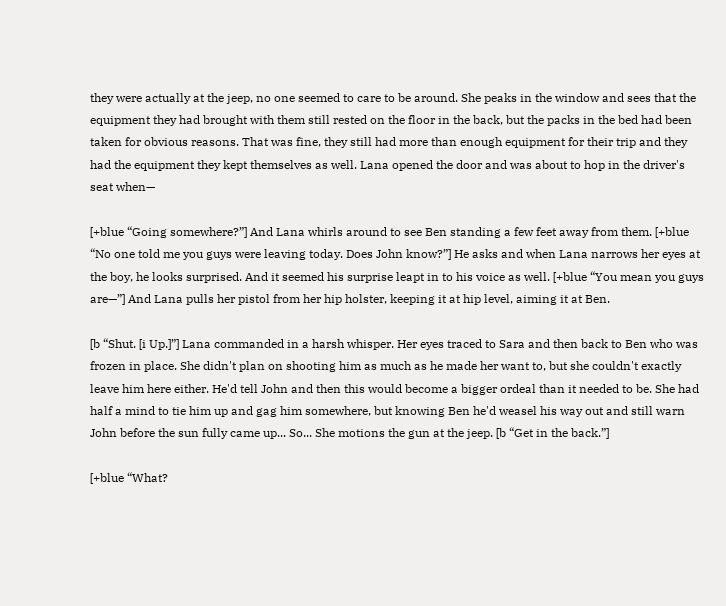they were actually at the jeep, no one seemed to care to be around. She peaks in the window and sees that the equipment they had brought with them still rested on the floor in the back, but the packs in the bed had been taken for obvious reasons. That was fine, they still had more than enough equipment for their trip and they had the equipment they kept themselves as well. Lana opened the door and was about to hop in the driver's seat when—

[+blue “Going somewhere?”] And Lana whirls around to see Ben standing a few feet away from them. [+blue “No one told me you guys were leaving today. Does John know?”] He asks and when Lana narrows her eyes at the boy, he looks surprised. And it seemed his surprise leapt in to his voice as well. [+blue “You mean you guys are—”] And Lana pulls her pistol from her hip holster, keeping it at hip level, aiming it at Ben.

[b “Shut. [i Up.]”] Lana commanded in a harsh whisper. Her eyes traced to Sara and then back to Ben who was frozen in place. She didn't plan on shooting him as much as he made her want to, but she couldn't exactly leave him here either. He'd tell John and then this would become a bigger ordeal than it needed to be. She had half a mind to tie him up and gag him somewhere, but knowing Ben he'd weasel his way out and still warn John before the sun fully came up... So... She motions the gun at the jeep. [b “Get in the back.”]

[+blue “What?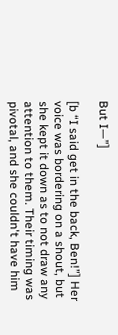But I—”]

[b “I said get in the back, Ben!”] Her voice was bordering on a shout, but she kept it down as to not draw any attention to them. Their timing was pivotal, and she couldn't have him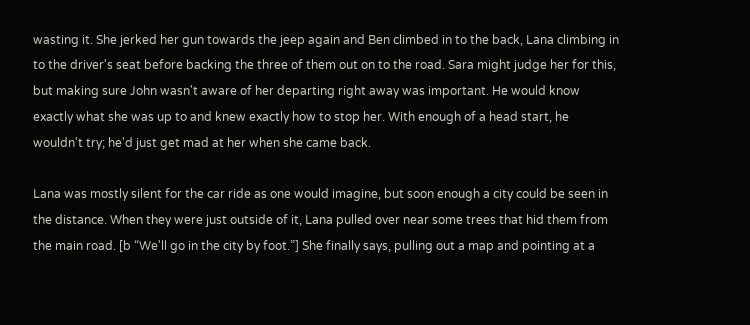wasting it. She jerked her gun towards the jeep again and Ben climbed in to the back, Lana climbing in to the driver's seat before backing the three of them out on to the road. Sara might judge her for this, but making sure John wasn't aware of her departing right away was important. He would know exactly what she was up to and knew exactly how to stop her. With enough of a head start, he wouldn't try; he'd just get mad at her when she came back.

Lana was mostly silent for the car ride as one would imagine, but soon enough a city could be seen in the distance. When they were just outside of it, Lana pulled over near some trees that hid them from the main road. [b “We'll go in the city by foot.”] She finally says, pulling out a map and pointing at a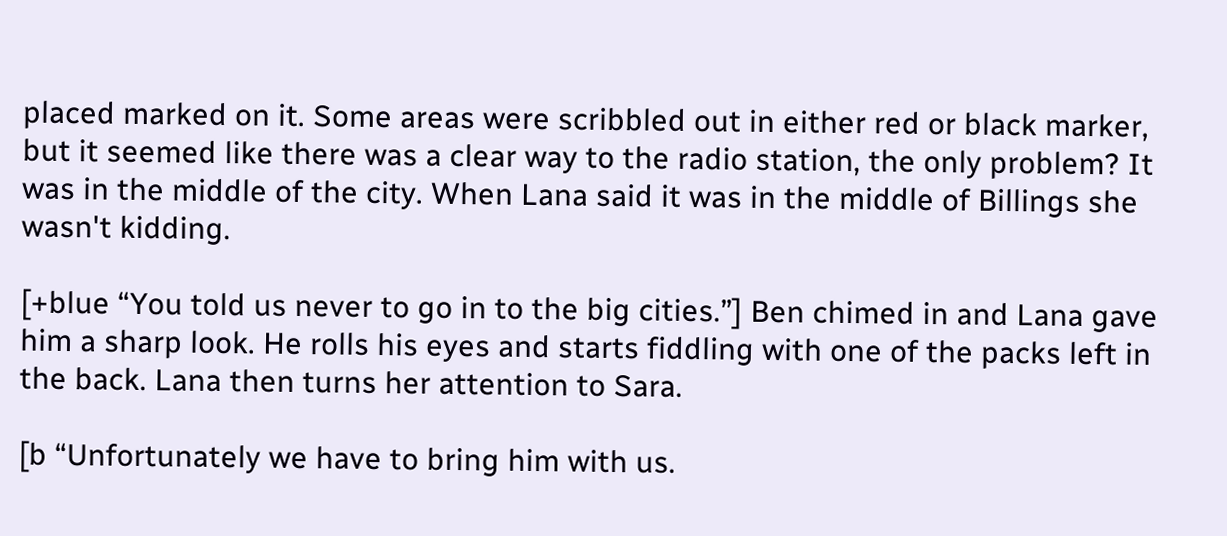placed marked on it. Some areas were scribbled out in either red or black marker, but it seemed like there was a clear way to the radio station, the only problem? It was in the middle of the city. When Lana said it was in the middle of Billings she wasn't kidding.

[+blue “You told us never to go in to the big cities.”] Ben chimed in and Lana gave him a sharp look. He rolls his eyes and starts fiddling with one of the packs left in the back. Lana then turns her attention to Sara.

[b “Unfortunately we have to bring him with us.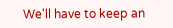We'll have to keep an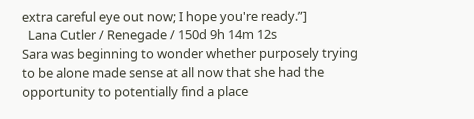extra careful eye out now; I hope you're ready.”]
  Lana Cutler / Renegade / 150d 9h 14m 12s
Sara was beginning to wonder whether purposely trying to be alone made sense at all now that she had the opportunity to potentially find a place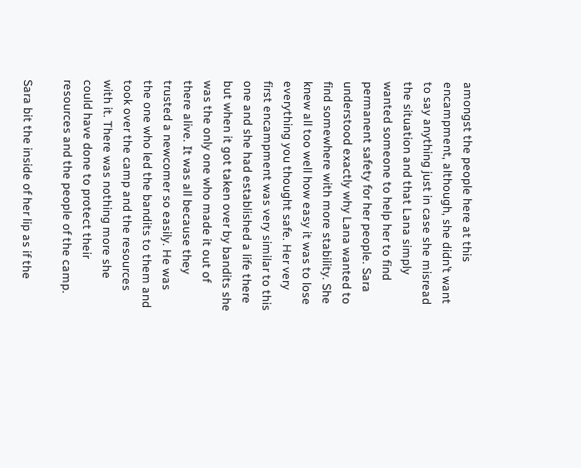amongst the people here at this encampment, although, she didn’t want to say anything just in case she misread the situation and that Lana simply wanted someone to help her to find permanent safety for her people. Sara understood exactly why Lana wanted to find somewhere with more stability. She knew all too well how easy it was to lose everything you thought safe. Her very first encampment was very similar to this one and she had established a life there but when it got taken over by bandits she was the only one who made it out of there alive. It was all because they trusted a newcomer so easily. He was the one who led the bandits to them and took over the camp and the resources with it. There was nothing more she could have done to protect their resources and the people of the camp.

Sara bit the inside of her lip as if the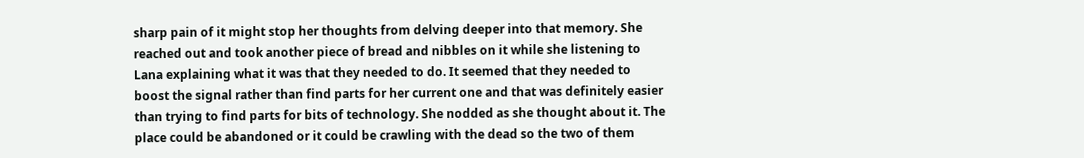sharp pain of it might stop her thoughts from delving deeper into that memory. She reached out and took another piece of bread and nibbles on it while she listening to Lana explaining what it was that they needed to do. It seemed that they needed to boost the signal rather than find parts for her current one and that was definitely easier than trying to find parts for bits of technology. She nodded as she thought about it. The place could be abandoned or it could be crawling with the dead so the two of them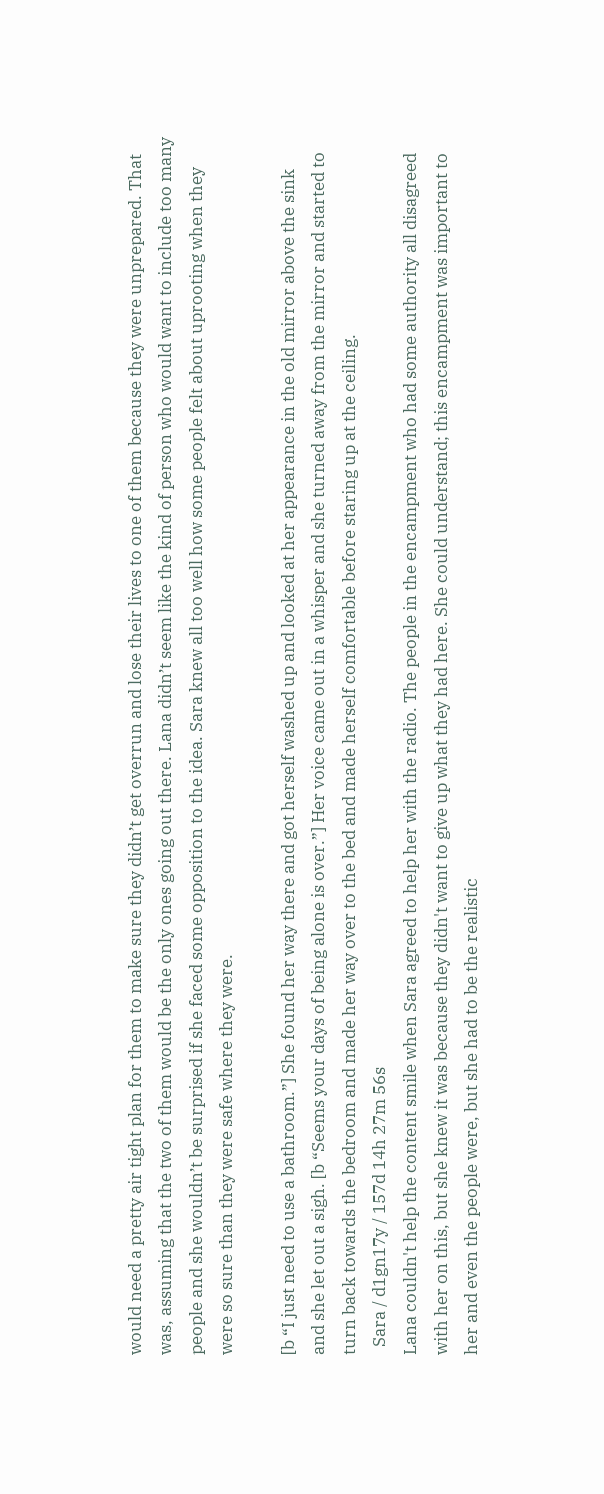would need a pretty air tight plan for them to make sure they didn’t get overrun and lose their lives to one of them because they were unprepared. That was, assuming that the two of them would be the only ones going out there. Lana didn’t seem like the kind of person who would want to include too many people and she wouldn’t be surprised if she faced some opposition to the idea. Sara knew all too well how some people felt about uprooting when they were so sure than they were safe where they were.

[b “I just need to use a bathroom.”] She found her way there and got herself washed up and looked at her appearance in the old mirror above the sink and she let out a sigh. [b “Seems your days of being alone is over.”] Her voice came out in a whisper and she turned away from the mirror and started to turn back towards the bedroom and made her way over to the bed and made herself comfortable before staring up at the ceiling.
  Sara / d1gn17y / 157d 14h 27m 56s
Lana couldn't help the content smile when Sara agreed to help her with the radio. The people in the encampment who had some authority all disagreed with her on this, but she knew it was because they didn't want to give up what they had here. She could understand; this encampment was important to her and even the people were, but she had to be the realistic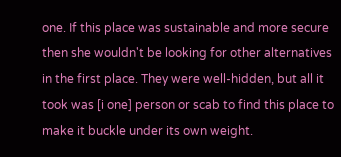one. If this place was sustainable and more secure then she wouldn't be looking for other alternatives in the first place. They were well-hidden, but all it took was [i one] person or scab to find this place to make it buckle under its own weight.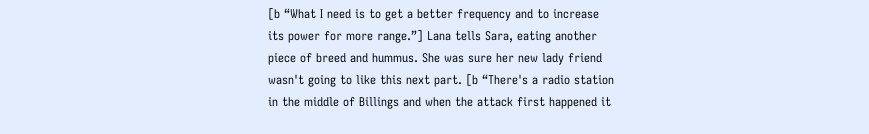[b “What I need is to get a better frequency and to increase its power for more range.”] Lana tells Sara, eating another piece of breed and hummus. She was sure her new lady friend wasn't going to like this next part. [b “There's a radio station in the middle of Billings and when the attack first happened it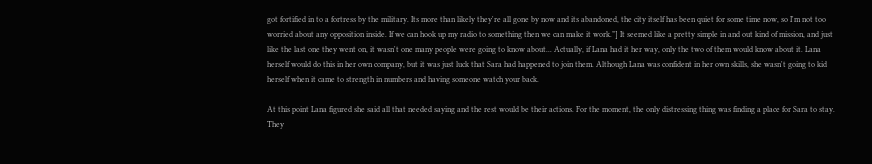got fortified in to a fortress by the military. Its more than likely they're all gone by now and its abandoned, the city itself has been quiet for some time now, so I'm not too worried about any opposition inside. If we can hook up my radio to something then we can make it work.”] It seemed like a pretty simple in and out kind of mission, and just like the last one they went on, it wasn't one many people were going to know about... Actually, if Lana had it her way, only the two of them would know about it. Lana herself would do this in her own company, but it was just luck that Sara had happened to join them. Although Lana was confident in her own skills, she wasn't going to kid herself when it came to strength in numbers and having someone watch your back.

At this point Lana figured she said all that needed saying and the rest would be their actions. For the moment, the only distressing thing was finding a place for Sara to stay. They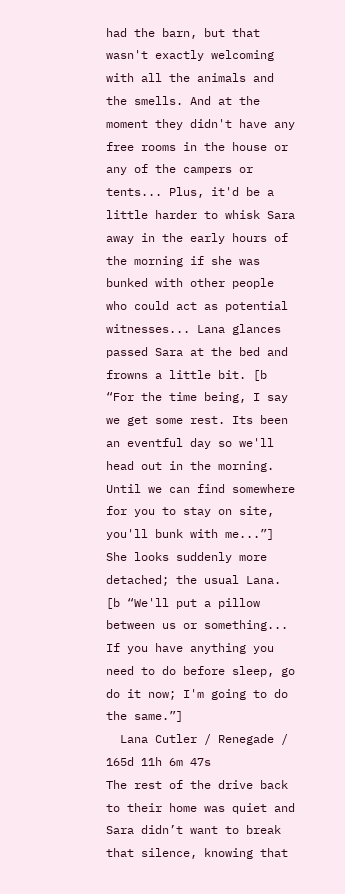had the barn, but that wasn't exactly welcoming with all the animals and the smells. And at the moment they didn't have any free rooms in the house or any of the campers or tents... Plus, it'd be a little harder to whisk Sara away in the early hours of the morning if she was bunked with other people who could act as potential witnesses... Lana glances passed Sara at the bed and frowns a little bit. [b “For the time being, I say we get some rest. Its been an eventful day so we'll head out in the morning. Until we can find somewhere for you to stay on site, you'll bunk with me...”] She looks suddenly more detached; the usual Lana. [b “We'll put a pillow between us or something... If you have anything you need to do before sleep, go do it now; I'm going to do the same.”]
  Lana Cutler / Renegade / 165d 11h 6m 47s
The rest of the drive back to their home was quiet and Sara didn’t want to break that silence, knowing that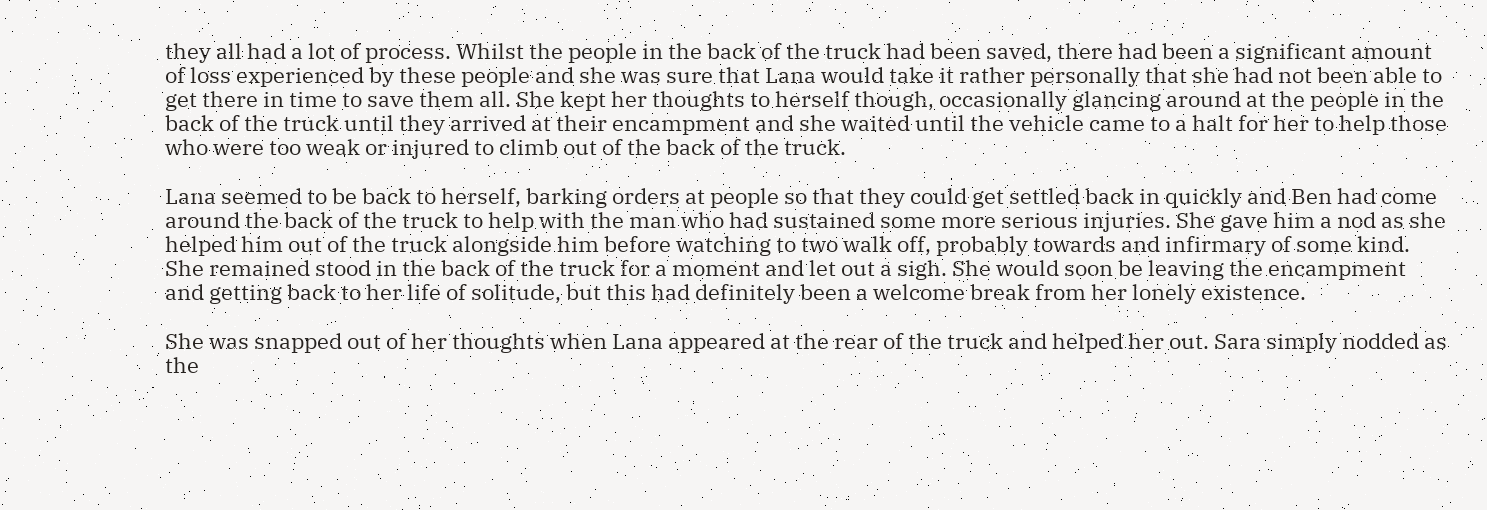they all had a lot of process. Whilst the people in the back of the truck had been saved, there had been a significant amount of loss experienced by these people and she was sure that Lana would take it rather personally that she had not been able to get there in time to save them all. She kept her thoughts to herself though, occasionally glancing around at the people in the back of the truck until they arrived at their encampment and she waited until the vehicle came to a halt for her to help those who were too weak or injured to climb out of the back of the truck.

Lana seemed to be back to herself, barking orders at people so that they could get settled back in quickly and Ben had come around the back of the truck to help with the man who had sustained some more serious injuries. She gave him a nod as she helped him out of the truck alongside him before watching to two walk off, probably towards and infirmary of some kind. She remained stood in the back of the truck for a moment and let out a sigh. She would soon be leaving the encampment and getting back to her life of solitude, but this had definitely been a welcome break from her lonely existence.

She was snapped out of her thoughts when Lana appeared at the rear of the truck and helped her out. Sara simply nodded as the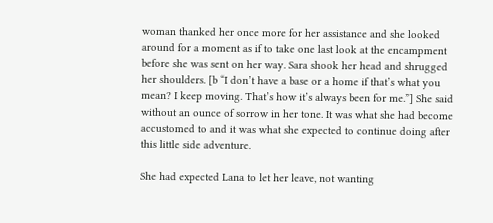woman thanked her once more for her assistance and she looked around for a moment as if to take one last look at the encampment before she was sent on her way. Sara shook her head and shrugged her shoulders. [b “I don’t have a base or a home if that’s what you mean? I keep moving. That’s how it’s always been for me.”] She said without an ounce of sorrow in her tone. It was what she had become accustomed to and it was what she expected to continue doing after this little side adventure.

She had expected Lana to let her leave, not wanting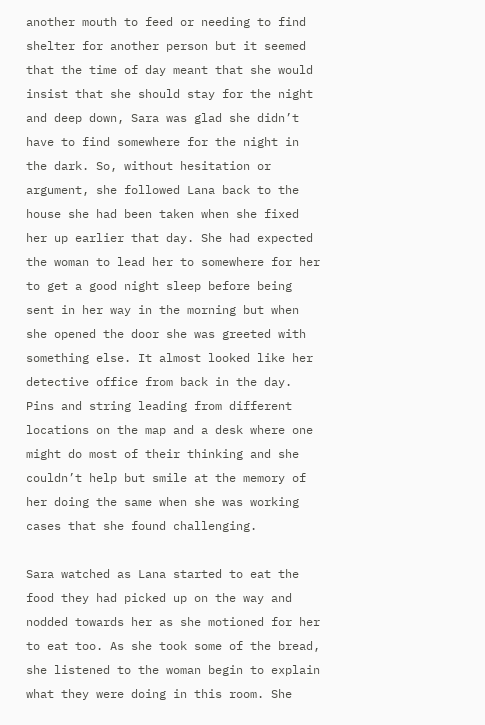another mouth to feed or needing to find shelter for another person but it seemed that the time of day meant that she would insist that she should stay for the night and deep down, Sara was glad she didn’t have to find somewhere for the night in the dark. So, without hesitation or argument, she followed Lana back to the house she had been taken when she fixed her up earlier that day. She had expected the woman to lead her to somewhere for her to get a good night sleep before being sent in her way in the morning but when she opened the door she was greeted with something else. It almost looked like her detective office from back in the day. Pins and string leading from different locations on the map and a desk where one might do most of their thinking and she couldn’t help but smile at the memory of her doing the same when she was working cases that she found challenging.

Sara watched as Lana started to eat the food they had picked up on the way and nodded towards her as she motioned for her to eat too. As she took some of the bread, she listened to the woman begin to explain what they were doing in this room. She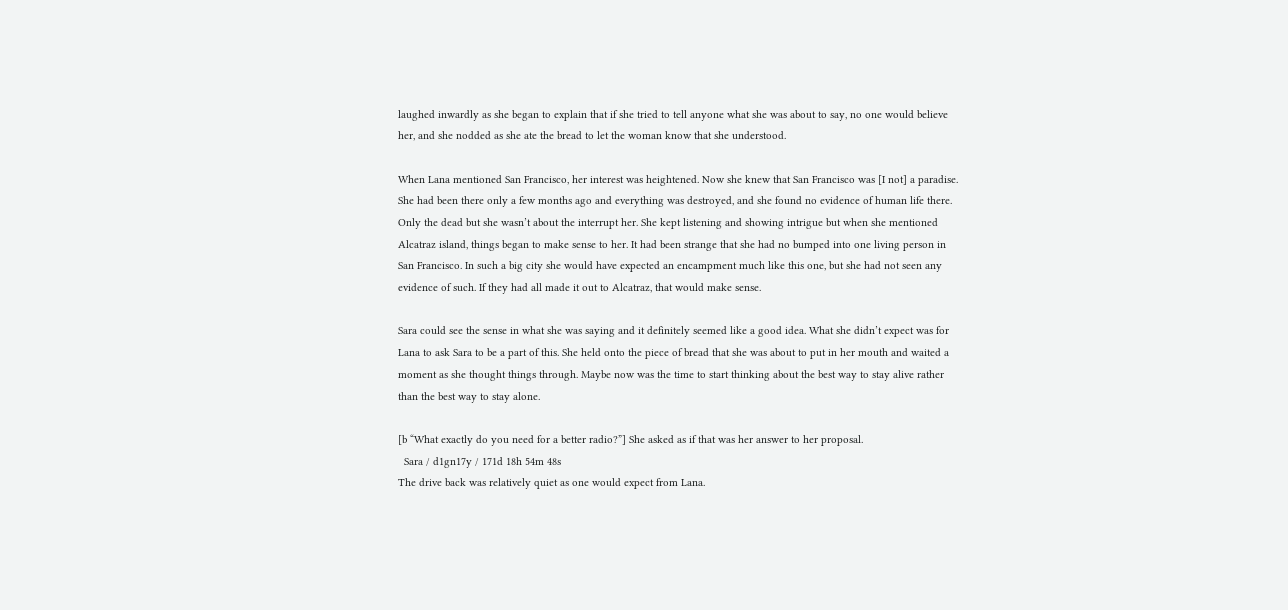laughed inwardly as she began to explain that if she tried to tell anyone what she was about to say, no one would believe her, and she nodded as she ate the bread to let the woman know that she understood.

When Lana mentioned San Francisco, her interest was heightened. Now she knew that San Francisco was [I not] a paradise. She had been there only a few months ago and everything was destroyed, and she found no evidence of human life there. Only the dead but she wasn’t about the interrupt her. She kept listening and showing intrigue but when she mentioned Alcatraz island, things began to make sense to her. It had been strange that she had no bumped into one living person in San Francisco. In such a big city she would have expected an encampment much like this one, but she had not seen any evidence of such. If they had all made it out to Alcatraz, that would make sense.

Sara could see the sense in what she was saying and it definitely seemed like a good idea. What she didn’t expect was for Lana to ask Sara to be a part of this. She held onto the piece of bread that she was about to put in her mouth and waited a moment as she thought things through. Maybe now was the time to start thinking about the best way to stay alive rather than the best way to stay alone.

[b “What exactly do you need for a better radio?”] She asked as if that was her answer to her proposal.
  Sara / d1gn17y / 171d 18h 54m 48s
The drive back was relatively quiet as one would expect from Lana.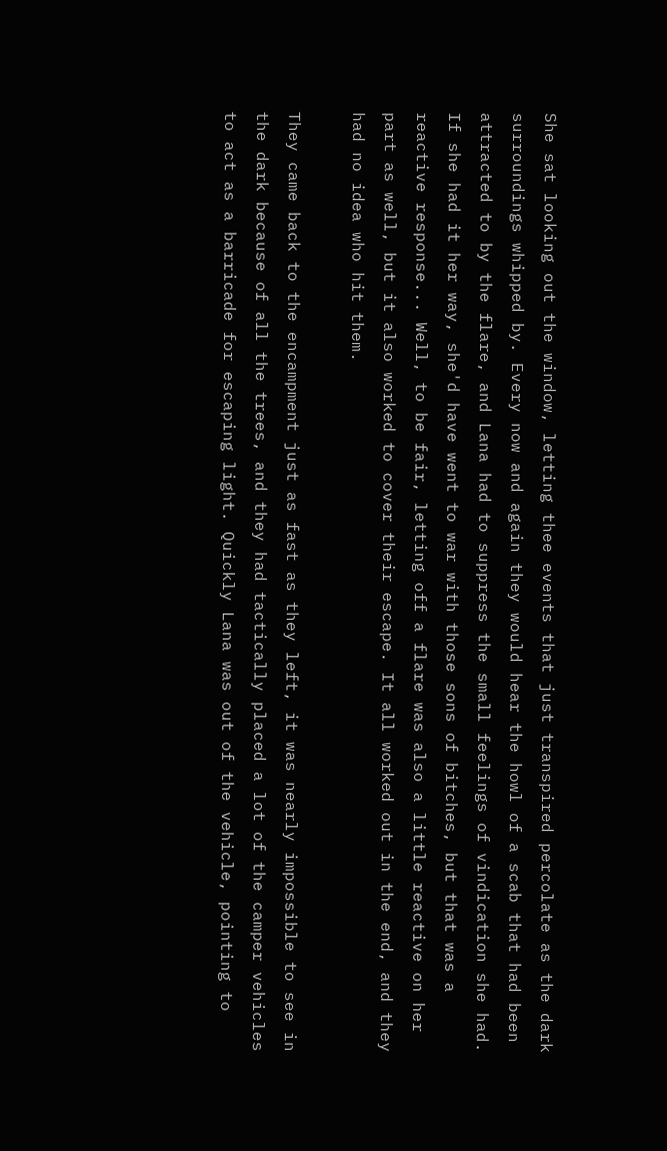She sat looking out the window, letting thee events that just transpired percolate as the dark surroundings whipped by. Every now and again they would hear the howl of a scab that had been attracted to by the flare, and Lana had to suppress the small feelings of vindication she had. If she had it her way, she'd have went to war with those sons of bitches, but that was a reactive response... Well, to be fair, letting off a flare was also a little reactive on her part as well, but it also worked to cover their escape. It all worked out in the end, and they had no idea who hit them.

They came back to the encampment just as fast as they left, it was nearly impossible to see in the dark because of all the trees, and they had tactically placed a lot of the camper vehicles to act as a barricade for escaping light. Quickly Lana was out of the vehicle, pointing to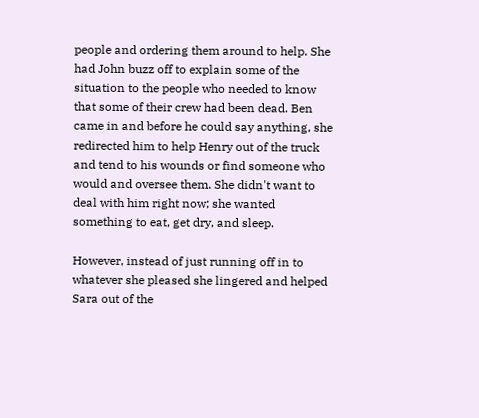people and ordering them around to help. She had John buzz off to explain some of the situation to the people who needed to know that some of their crew had been dead. Ben came in and before he could say anything, she redirected him to help Henry out of the truck and tend to his wounds or find someone who would and oversee them. She didn't want to deal with him right now; she wanted something to eat, get dry, and sleep.

However, instead of just running off in to whatever she pleased she lingered and helped Sara out of the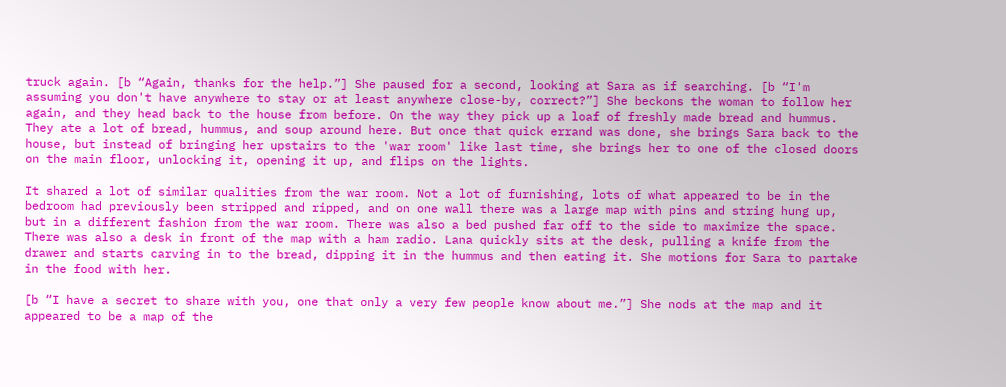truck again. [b “Again, thanks for the help.”] She paused for a second, looking at Sara as if searching. [b “I'm assuming you don't have anywhere to stay or at least anywhere close-by, correct?”] She beckons the woman to follow her again, and they head back to the house from before. On the way they pick up a loaf of freshly made bread and hummus. They ate a lot of bread, hummus, and soup around here. But once that quick errand was done, she brings Sara back to the house, but instead of bringing her upstairs to the 'war room' like last time, she brings her to one of the closed doors on the main floor, unlocking it, opening it up, and flips on the lights.

It shared a lot of similar qualities from the war room. Not a lot of furnishing, lots of what appeared to be in the bedroom had previously been stripped and ripped, and on one wall there was a large map with pins and string hung up, but in a different fashion from the war room. There was also a bed pushed far off to the side to maximize the space. There was also a desk in front of the map with a ham radio. Lana quickly sits at the desk, pulling a knife from the drawer and starts carving in to the bread, dipping it in the hummus and then eating it. She motions for Sara to partake in the food with her.

[b “I have a secret to share with you, one that only a very few people know about me.”] She nods at the map and it appeared to be a map of the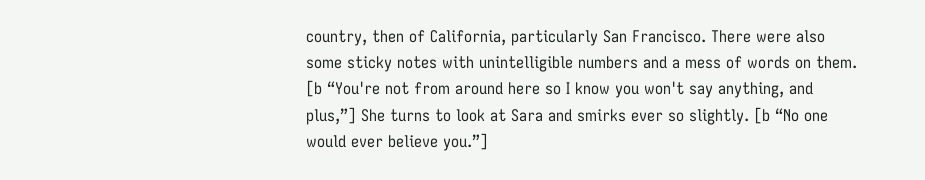country, then of California, particularly San Francisco. There were also some sticky notes with unintelligible numbers and a mess of words on them. [b “You're not from around here so I know you won't say anything, and plus,”] She turns to look at Sara and smirks ever so slightly. [b “No one would ever believe you.”]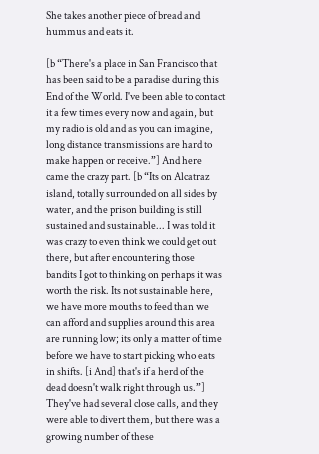She takes another piece of bread and hummus and eats it.

[b “There's a place in San Francisco that has been said to be a paradise during this End of the World. I've been able to contact it a few times every now and again, but my radio is old and as you can imagine, long distance transmissions are hard to make happen or receive.”] And here came the crazy part. [b “Its on Alcatraz island, totally surrounded on all sides by water, and the prison building is still sustained and sustainable... I was told it was crazy to even think we could get out there, but after encountering those bandits I got to thinking on perhaps it was worth the risk. Its not sustainable here, we have more mouths to feed than we can afford and supplies around this area are running low; its only a matter of time before we have to start picking who eats in shifts. [i And] that's if a herd of the dead doesn't walk right through us.”] They've had several close calls, and they were able to divert them, but there was a growing number of these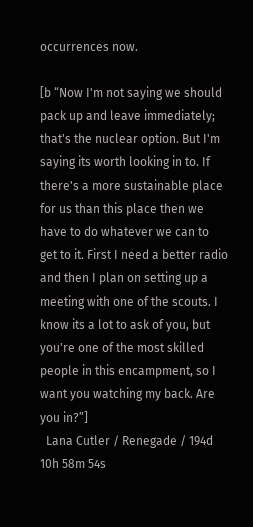occurrences now.

[b “Now I'm not saying we should pack up and leave immediately; that's the nuclear option. But I'm saying its worth looking in to. If there's a more sustainable place for us than this place then we have to do whatever we can to get to it. First I need a better radio and then I plan on setting up a meeting with one of the scouts. I know its a lot to ask of you, but you're one of the most skilled people in this encampment, so I want you watching my back. Are you in?”]
  Lana Cutler / Renegade / 194d 10h 58m 54s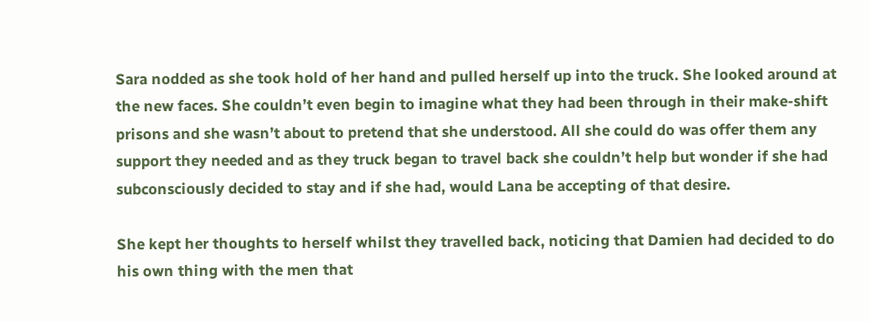Sara nodded as she took hold of her hand and pulled herself up into the truck. She looked around at the new faces. She couldn’t even begin to imagine what they had been through in their make-shift prisons and she wasn’t about to pretend that she understood. All she could do was offer them any support they needed and as they truck began to travel back she couldn’t help but wonder if she had subconsciously decided to stay and if she had, would Lana be accepting of that desire.

She kept her thoughts to herself whilst they travelled back, noticing that Damien had decided to do his own thing with the men that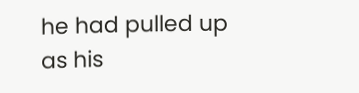he had pulled up as his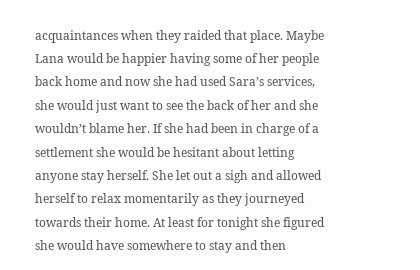acquaintances when they raided that place. Maybe Lana would be happier having some of her people back home and now she had used Sara’s services, she would just want to see the back of her and she wouldn’t blame her. If she had been in charge of a settlement she would be hesitant about letting anyone stay herself. She let out a sigh and allowed herself to relax momentarily as they journeyed towards their home. At least for tonight she figured she would have somewhere to stay and then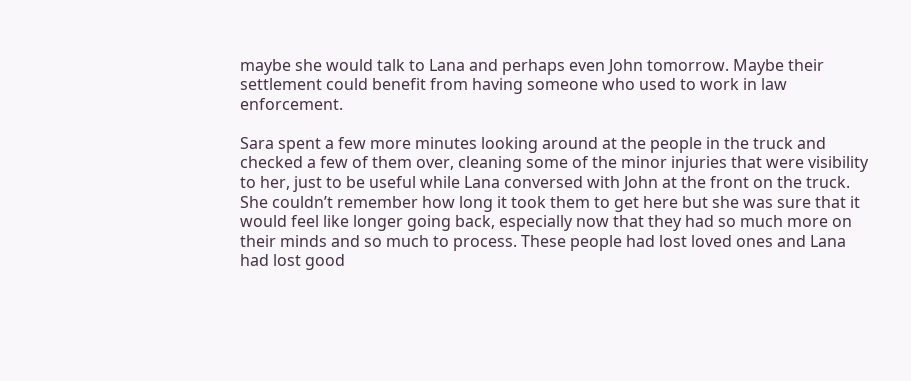maybe she would talk to Lana and perhaps even John tomorrow. Maybe their settlement could benefit from having someone who used to work in law enforcement.

Sara spent a few more minutes looking around at the people in the truck and checked a few of them over, cleaning some of the minor injuries that were visibility to her, just to be useful while Lana conversed with John at the front on the truck. She couldn’t remember how long it took them to get here but she was sure that it would feel like longer going back, especially now that they had so much more on their minds and so much to process. These people had lost loved ones and Lana had lost good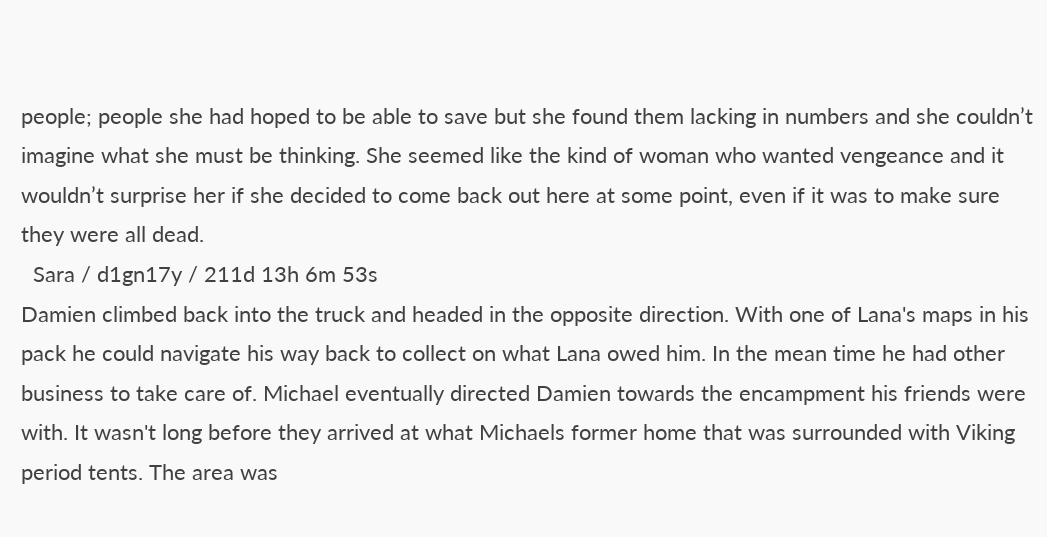people; people she had hoped to be able to save but she found them lacking in numbers and she couldn’t imagine what she must be thinking. She seemed like the kind of woman who wanted vengeance and it wouldn’t surprise her if she decided to come back out here at some point, even if it was to make sure they were all dead.
  Sara / d1gn17y / 211d 13h 6m 53s
Damien climbed back into the truck and headed in the opposite direction. With one of Lana's maps in his pack he could navigate his way back to collect on what Lana owed him. In the mean time he had other business to take care of. Michael eventually directed Damien towards the encampment his friends were with. It wasn't long before they arrived at what Michaels former home that was surrounded with Viking period tents. The area was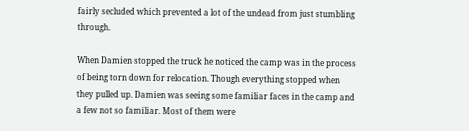fairly secluded which prevented a lot of the undead from just stumbling through.

When Damien stopped the truck he noticed the camp was in the process of being torn down for relocation. Though everything stopped when they pulled up. Damien was seeing some familiar faces in the camp and a few not so familiar. Most of them were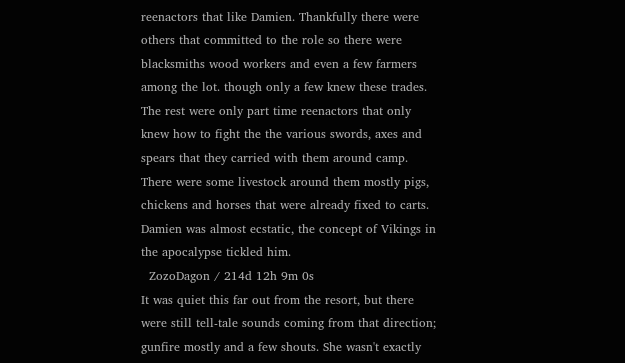reenactors that like Damien. Thankfully there were others that committed to the role so there were blacksmiths wood workers and even a few farmers among the lot. though only a few knew these trades. The rest were only part time reenactors that only knew how to fight the the various swords, axes and spears that they carried with them around camp. There were some livestock around them mostly pigs, chickens and horses that were already fixed to carts. Damien was almost ecstatic, the concept of Vikings in the apocalypse tickled him.
  ZozoDagon / 214d 12h 9m 0s
It was quiet this far out from the resort, but there were still tell-tale sounds coming from that direction; gunfire mostly and a few shouts. She wasn't exactly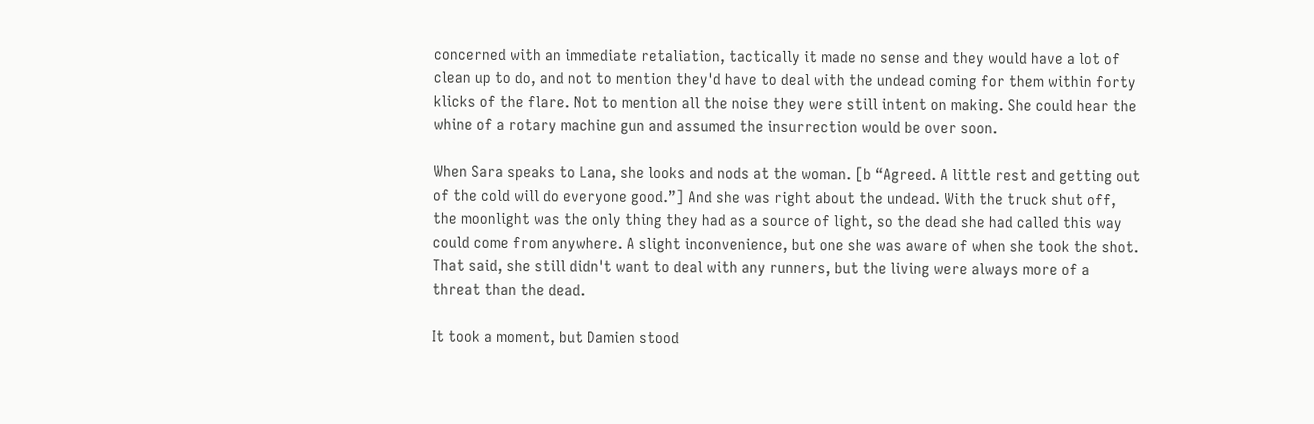concerned with an immediate retaliation, tactically it made no sense and they would have a lot of clean up to do, and not to mention they'd have to deal with the undead coming for them within forty klicks of the flare. Not to mention all the noise they were still intent on making. She could hear the whine of a rotary machine gun and assumed the insurrection would be over soon.

When Sara speaks to Lana, she looks and nods at the woman. [b “Agreed. A little rest and getting out of the cold will do everyone good.”] And she was right about the undead. With the truck shut off, the moonlight was the only thing they had as a source of light, so the dead she had called this way could come from anywhere. A slight inconvenience, but one she was aware of when she took the shot. That said, she still didn't want to deal with any runners, but the living were always more of a threat than the dead.

It took a moment, but Damien stood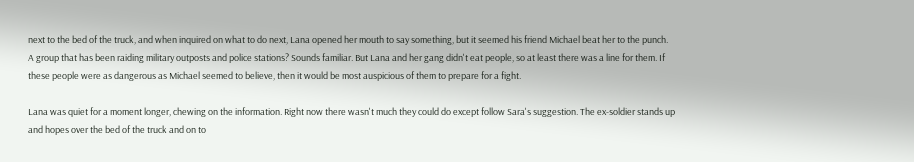next to the bed of the truck, and when inquired on what to do next, Lana opened her mouth to say something, but it seemed his friend Michael beat her to the punch. A group that has been raiding military outposts and police stations? Sounds familiar. But Lana and her gang didn't eat people, so at least there was a line for them. If these people were as dangerous as Michael seemed to believe, then it would be most auspicious of them to prepare for a fight.

Lana was quiet for a moment longer, chewing on the information. Right now there wasn't much they could do except follow Sara's suggestion. The ex-soldier stands up and hopes over the bed of the truck and on to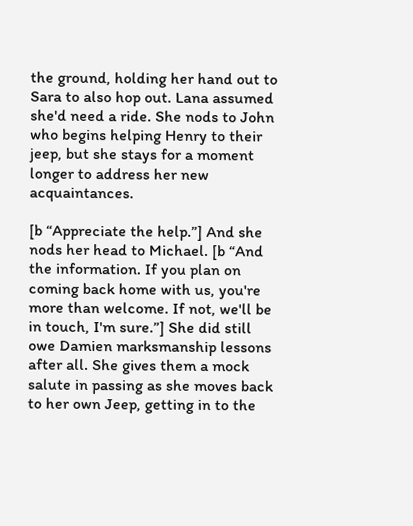the ground, holding her hand out to Sara to also hop out. Lana assumed she'd need a ride. She nods to John who begins helping Henry to their jeep, but she stays for a moment longer to address her new acquaintances.

[b “Appreciate the help.”] And she nods her head to Michael. [b “And the information. If you plan on coming back home with us, you're more than welcome. If not, we'll be in touch, I'm sure.”] She did still owe Damien marksmanship lessons after all. She gives them a mock salute in passing as she moves back to her own Jeep, getting in to the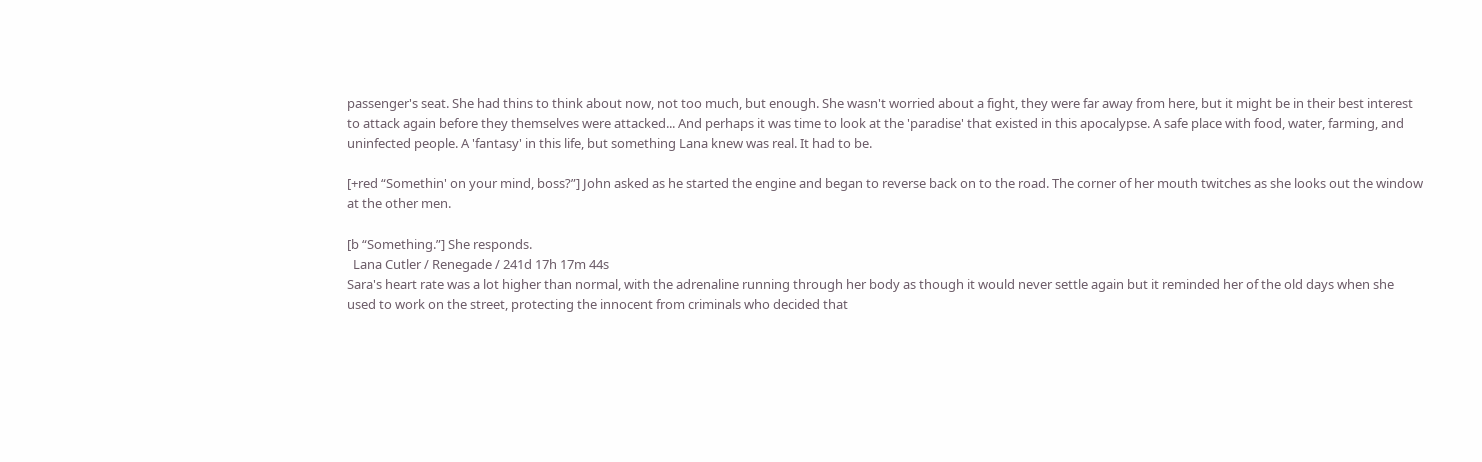passenger's seat. She had thins to think about now, not too much, but enough. She wasn't worried about a fight, they were far away from here, but it might be in their best interest to attack again before they themselves were attacked... And perhaps it was time to look at the 'paradise' that existed in this apocalypse. A safe place with food, water, farming, and uninfected people. A 'fantasy' in this life, but something Lana knew was real. It had to be.

[+red “Somethin' on your mind, boss?”] John asked as he started the engine and began to reverse back on to the road. The corner of her mouth twitches as she looks out the window at the other men.

[b “Something.”] She responds.
  Lana Cutler / Renegade / 241d 17h 17m 44s
Sara's heart rate was a lot higher than normal, with the adrenaline running through her body as though it would never settle again but it reminded her of the old days when she used to work on the street, protecting the innocent from criminals who decided that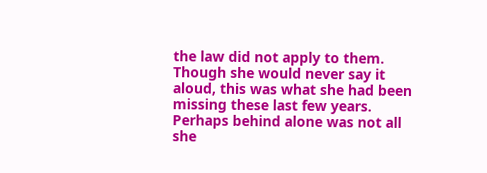the law did not apply to them. Though she would never say it aloud, this was what she had been missing these last few years. Perhaps behind alone was not all she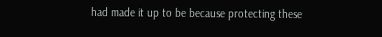had made it up to be because protecting these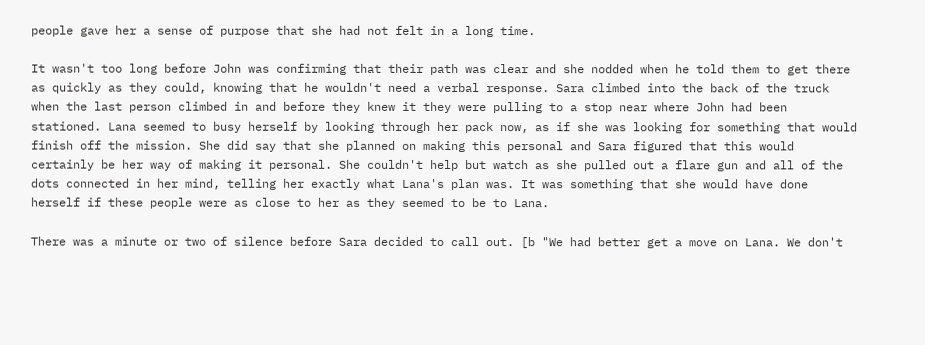people gave her a sense of purpose that she had not felt in a long time.

It wasn't too long before John was confirming that their path was clear and she nodded when he told them to get there as quickly as they could, knowing that he wouldn't need a verbal response. Sara climbed into the back of the truck when the last person climbed in and before they knew it they were pulling to a stop near where John had been stationed. Lana seemed to busy herself by looking through her pack now, as if she was looking for something that would finish off the mission. She did say that she planned on making this personal and Sara figured that this would certainly be her way of making it personal. She couldn't help but watch as she pulled out a flare gun and all of the dots connected in her mind, telling her exactly what Lana's plan was. It was something that she would have done herself if these people were as close to her as they seemed to be to Lana.

There was a minute or two of silence before Sara decided to call out. [b "We had better get a move on Lana. We don't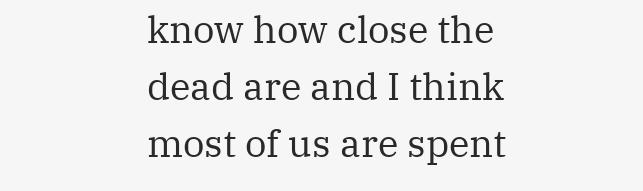know how close the dead are and I think most of us are spent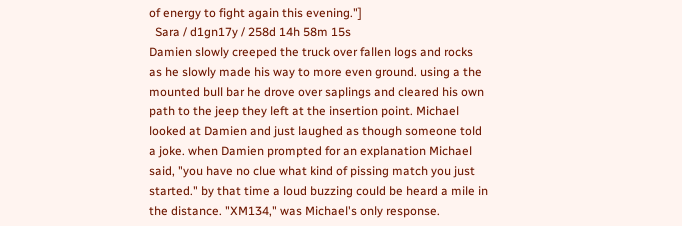of energy to fight again this evening."]
  Sara / d1gn17y / 258d 14h 58m 15s
Damien slowly creeped the truck over fallen logs and rocks as he slowly made his way to more even ground. using a the mounted bull bar he drove over saplings and cleared his own path to the jeep they left at the insertion point. Michael looked at Damien and just laughed as though someone told a joke. when Damien prompted for an explanation Michael said, "you have no clue what kind of pissing match you just started." by that time a loud buzzing could be heard a mile in the distance. "XM134," was Michael's only response.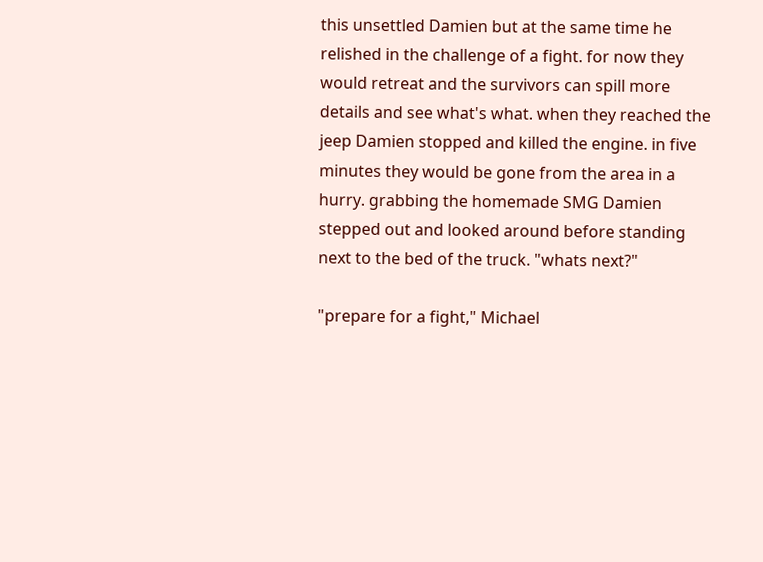this unsettled Damien but at the same time he relished in the challenge of a fight. for now they would retreat and the survivors can spill more details and see what's what. when they reached the jeep Damien stopped and killed the engine. in five minutes they would be gone from the area in a hurry. grabbing the homemade SMG Damien stepped out and looked around before standing next to the bed of the truck. "whats next?"

"prepare for a fight," Michael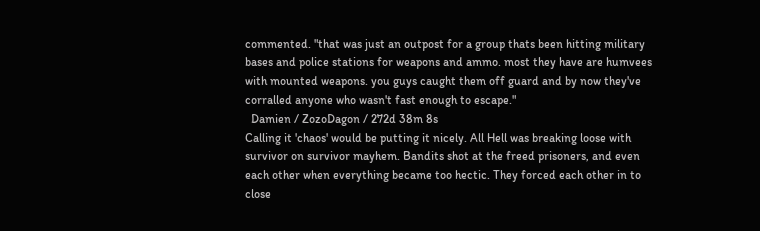commented. "that was just an outpost for a group thats been hitting military bases and police stations for weapons and ammo. most they have are humvees with mounted weapons. you guys caught them off guard and by now they've corralled anyone who wasn't fast enough to escape."
  Damien / ZozoDagon / 272d 38m 8s
Calling it 'chaos' would be putting it nicely. All Hell was breaking loose with survivor on survivor mayhem. Bandits shot at the freed prisoners, and even each other when everything became too hectic. They forced each other in to close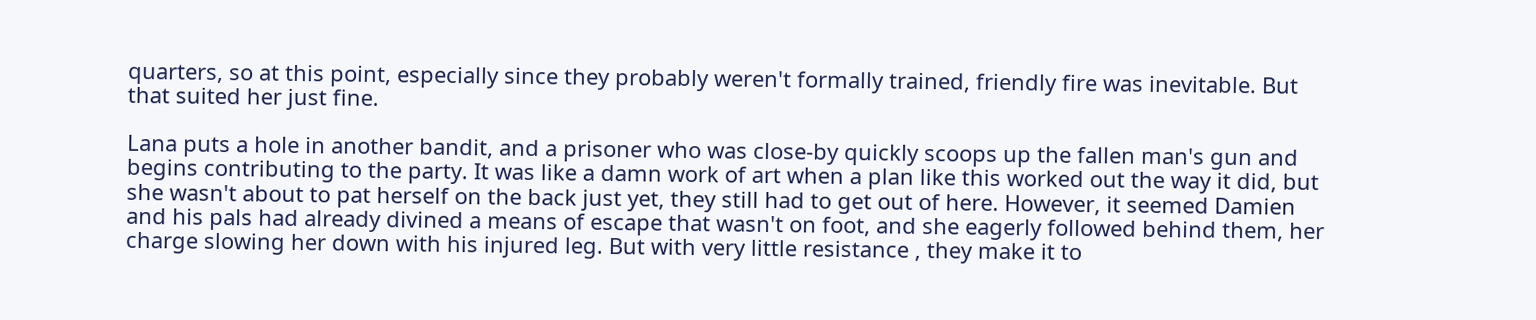quarters, so at this point, especially since they probably weren't formally trained, friendly fire was inevitable. But that suited her just fine.

Lana puts a hole in another bandit, and a prisoner who was close-by quickly scoops up the fallen man's gun and begins contributing to the party. It was like a damn work of art when a plan like this worked out the way it did, but she wasn't about to pat herself on the back just yet, they still had to get out of here. However, it seemed Damien and his pals had already divined a means of escape that wasn't on foot, and she eagerly followed behind them, her charge slowing her down with his injured leg. But with very little resistance , they make it to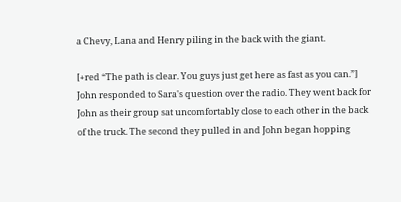a Chevy, Lana and Henry piling in the back with the giant.

[+red “The path is clear. You guys just get here as fast as you can.”] John responded to Sara's question over the radio. They went back for John as their group sat uncomfortably close to each other in the back of the truck. The second they pulled in and John began hopping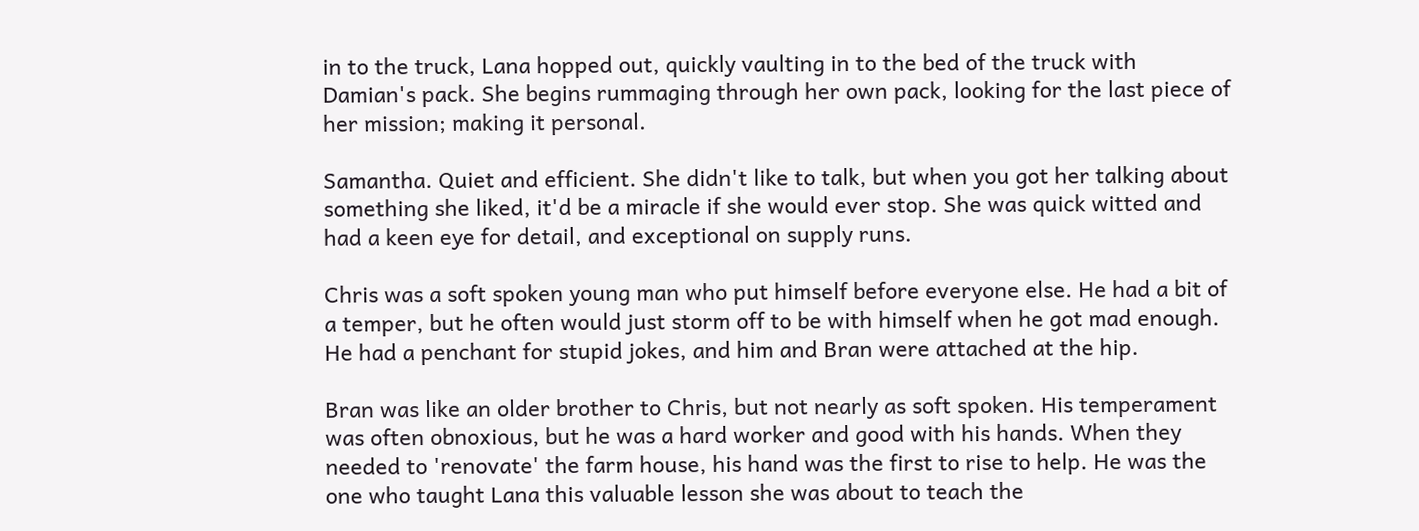in to the truck, Lana hopped out, quickly vaulting in to the bed of the truck with Damian's pack. She begins rummaging through her own pack, looking for the last piece of her mission; making it personal.

Samantha. Quiet and efficient. She didn't like to talk, but when you got her talking about something she liked, it'd be a miracle if she would ever stop. She was quick witted and had a keen eye for detail, and exceptional on supply runs.

Chris was a soft spoken young man who put himself before everyone else. He had a bit of a temper, but he often would just storm off to be with himself when he got mad enough. He had a penchant for stupid jokes, and him and Bran were attached at the hip.

Bran was like an older brother to Chris, but not nearly as soft spoken. His temperament was often obnoxious, but he was a hard worker and good with his hands. When they needed to 'renovate' the farm house, his hand was the first to rise to help. He was the one who taught Lana this valuable lesson she was about to teach the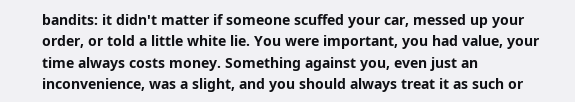bandits: it didn't matter if someone scuffed your car, messed up your order, or told a little white lie. You were important, you had value, your time always costs money. Something against you, even just an inconvenience, was a slight, and you should always treat it as such or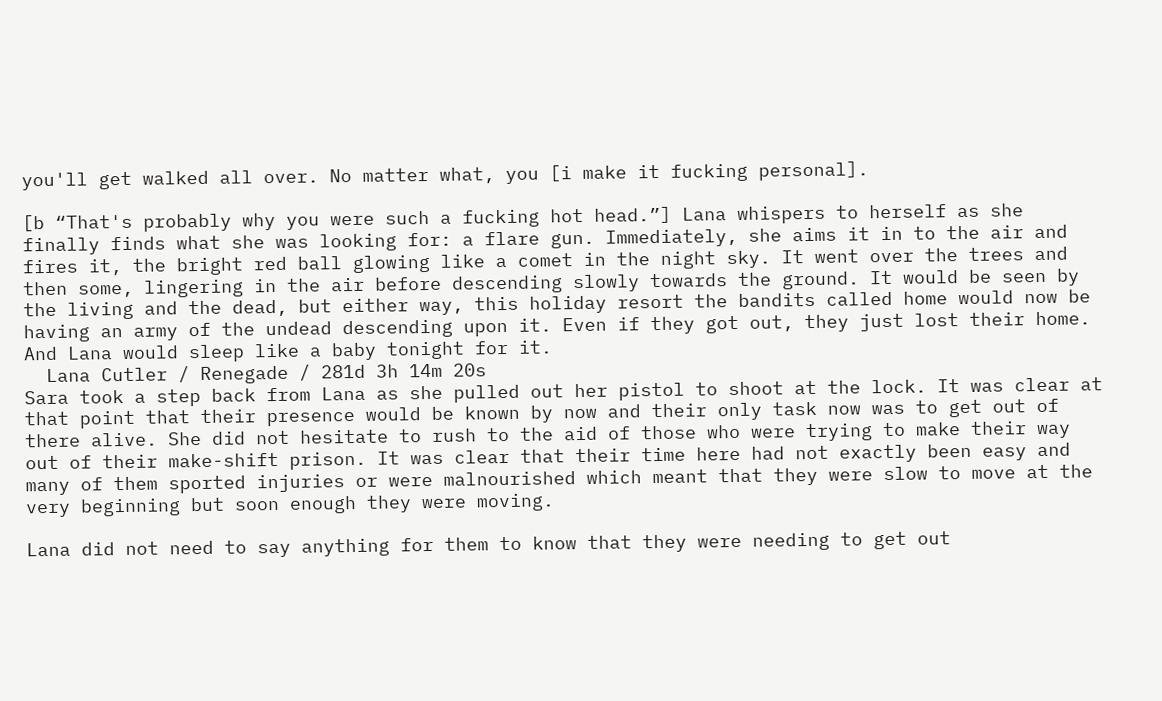you'll get walked all over. No matter what, you [i make it fucking personal].

[b “That's probably why you were such a fucking hot head.”] Lana whispers to herself as she finally finds what she was looking for: a flare gun. Immediately, she aims it in to the air and fires it, the bright red ball glowing like a comet in the night sky. It went over the trees and then some, lingering in the air before descending slowly towards the ground. It would be seen by the living and the dead, but either way, this holiday resort the bandits called home would now be having an army of the undead descending upon it. Even if they got out, they just lost their home. And Lana would sleep like a baby tonight for it.
  Lana Cutler / Renegade / 281d 3h 14m 20s
Sara took a step back from Lana as she pulled out her pistol to shoot at the lock. It was clear at that point that their presence would be known by now and their only task now was to get out of there alive. She did not hesitate to rush to the aid of those who were trying to make their way out of their make-shift prison. It was clear that their time here had not exactly been easy and many of them sported injuries or were malnourished which meant that they were slow to move at the very beginning but soon enough they were moving.

Lana did not need to say anything for them to know that they were needing to get out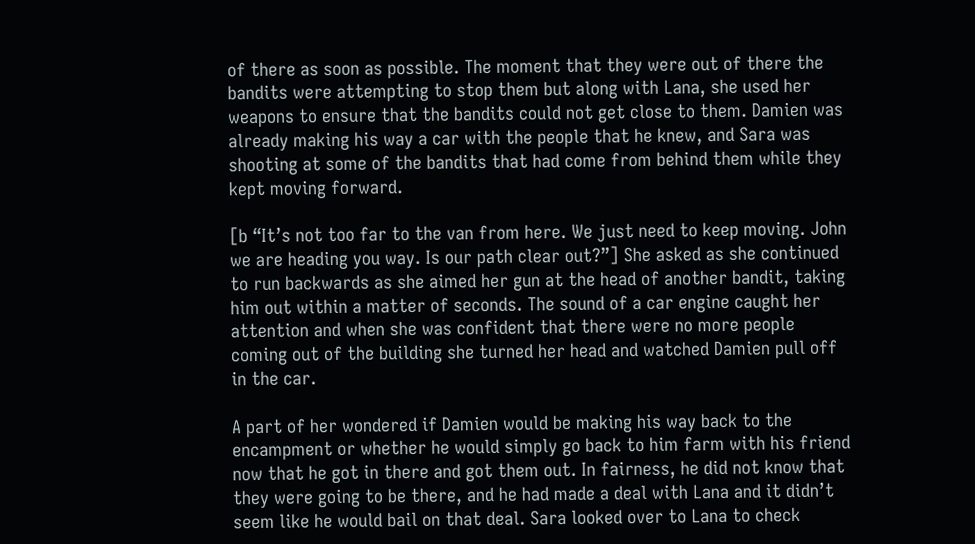of there as soon as possible. The moment that they were out of there the bandits were attempting to stop them but along with Lana, she used her weapons to ensure that the bandits could not get close to them. Damien was already making his way a car with the people that he knew, and Sara was shooting at some of the bandits that had come from behind them while they kept moving forward.

[b “It’s not too far to the van from here. We just need to keep moving. John we are heading you way. Is our path clear out?”] She asked as she continued to run backwards as she aimed her gun at the head of another bandit, taking him out within a matter of seconds. The sound of a car engine caught her attention and when she was confident that there were no more people coming out of the building she turned her head and watched Damien pull off in the car.

A part of her wondered if Damien would be making his way back to the encampment or whether he would simply go back to him farm with his friend now that he got in there and got them out. In fairness, he did not know that they were going to be there, and he had made a deal with Lana and it didn’t seem like he would bail on that deal. Sara looked over to Lana to check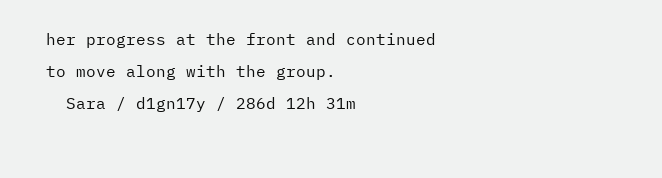her progress at the front and continued to move along with the group.
  Sara / d1gn17y / 286d 12h 31m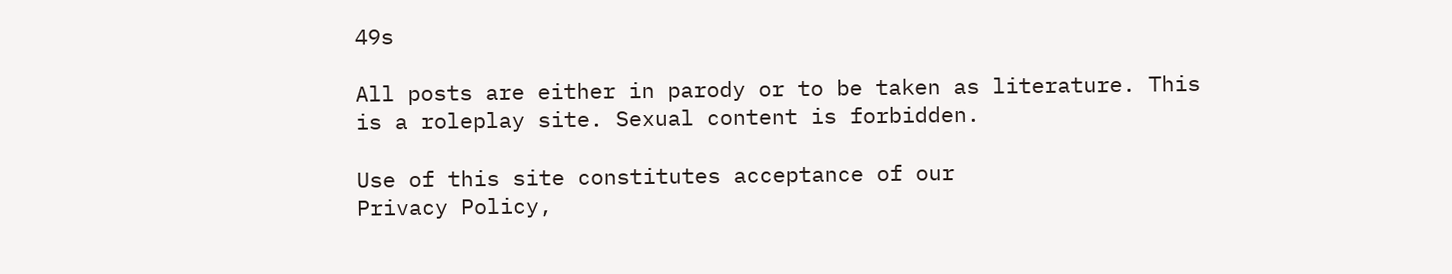49s

All posts are either in parody or to be taken as literature. This is a roleplay site. Sexual content is forbidden.

Use of this site constitutes acceptance of our
Privacy Policy,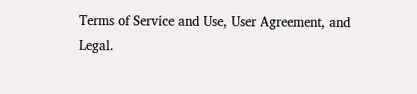Terms of Service and Use, User Agreement, and Legal.